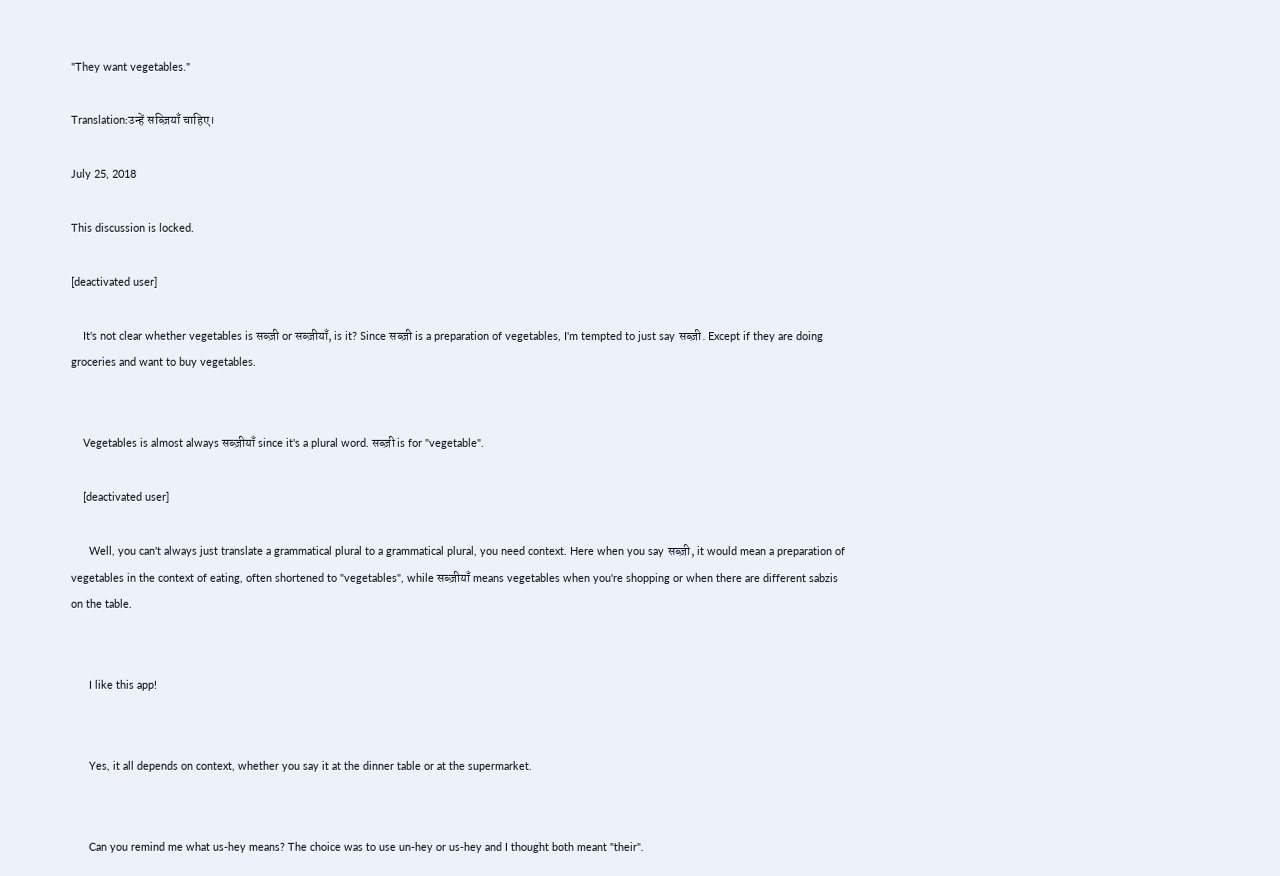"They want vegetables."

Translation:उन्हें सब्ज़ियाँ चाहिए।

July 25, 2018

This discussion is locked.

[deactivated user]

    It's not clear whether vegetables is सब्ज़ी or सब्ज़ीयाँ, is it? Since सब्ज़ी is a preparation of vegetables, I'm tempted to just say सब्ज़ी. Except if they are doing groceries and want to buy vegetables.


    Vegetables is almost always सब्ज़ीयाँ since it's a plural word. सब्ज़ी is for "vegetable".

    [deactivated user]

      Well, you can't always just translate a grammatical plural to a grammatical plural, you need context. Here when you say सब्ज़ी, it would mean a preparation of vegetables in the context of eating, often shortened to "vegetables", while सब्ज़ीयाँ means vegetables when you're shopping or when there are different sabzis on the table.


      I like this app!


      Yes, it all depends on context, whether you say it at the dinner table or at the supermarket.


      Can you remind me what us-hey means? The choice was to use un-hey or us-hey and I thought both meant "their".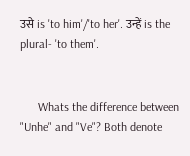उसे is 'to him'/'to her'. उन्हें is the plural- 'to them'.


      Whats the difference between "Unhe" and "Ve"? Both denote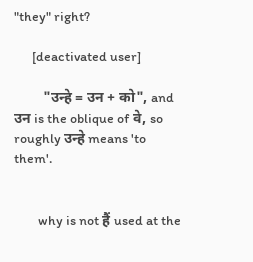"they" right?

      [deactivated user]

        "उन्हे = उन + को", and उन is the oblique of वे, so roughly उन्हे means 'to them'.


        why is not हैं used at the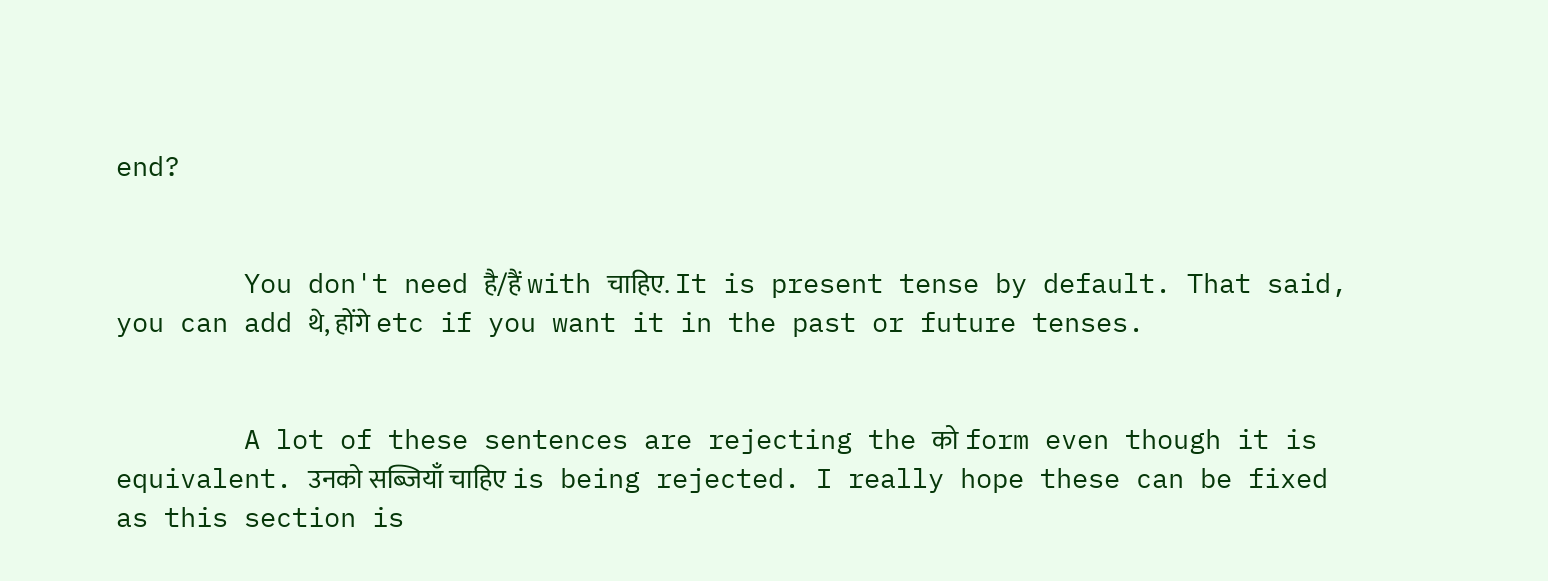end?


        You don't need है/हैं with चाहिए. It is present tense by default. That said, you can add थे, होंगे etc if you want it in the past or future tenses.


        A lot of these sentences are rejecting the को form even though it is equivalent. उनको सब्जियाँ चाहिए is being rejected. I really hope these can be fixed as this section is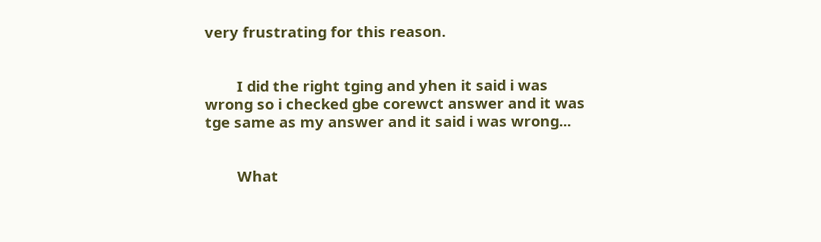very frustrating for this reason.


        I did the right tging and yhen it said i was wrong so i checked gbe corewct answer and it was tge same as my answer and it said i was wrong...


        What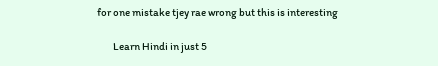for one mistake tjey rae wrong but this is interesting

        Learn Hindi in just 5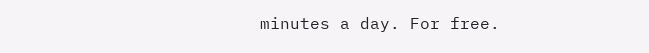minutes a day. For free.